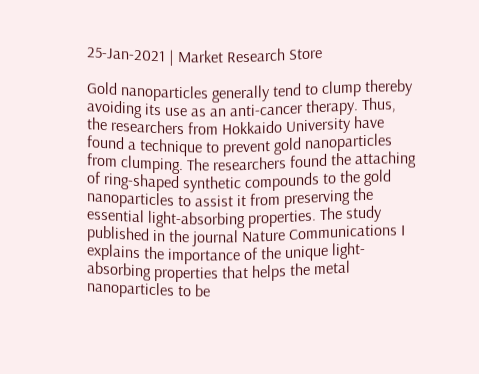25-Jan-2021 | Market Research Store

Gold nanoparticles generally tend to clump thereby avoiding its use as an anti-cancer therapy. Thus, the researchers from Hokkaido University have found a technique to prevent gold nanoparticles from clumping. The researchers found the attaching of ring-shaped synthetic compounds to the gold nanoparticles to assist it from preserving the essential light-absorbing properties. The study published in the journal Nature Communications I explains the importance of the unique light-absorbing properties that helps the metal nanoparticles to be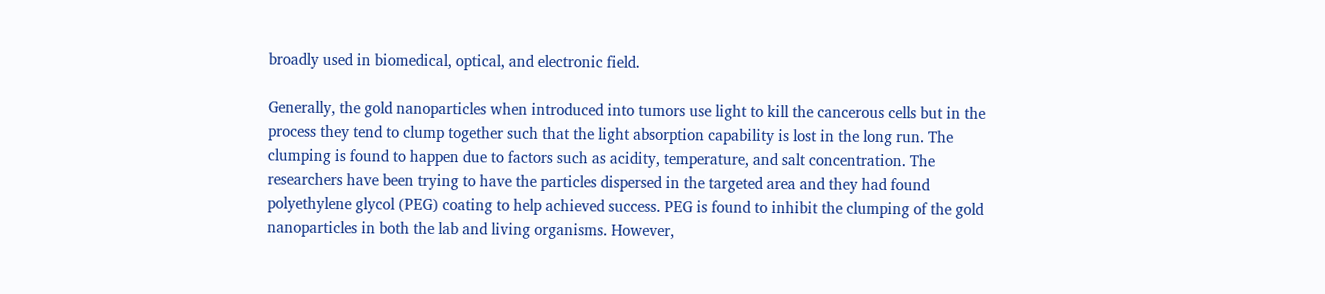broadly used in biomedical, optical, and electronic field.

Generally, the gold nanoparticles when introduced into tumors use light to kill the cancerous cells but in the process they tend to clump together such that the light absorption capability is lost in the long run. The clumping is found to happen due to factors such as acidity, temperature, and salt concentration. The researchers have been trying to have the particles dispersed in the targeted area and they had found polyethylene glycol (PEG) coating to help achieved success. PEG is found to inhibit the clumping of the gold nanoparticles in both the lab and living organisms. However,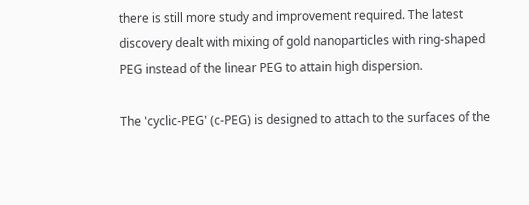there is still more study and improvement required. The latest discovery dealt with mixing of gold nanoparticles with ring-shaped PEG instead of the linear PEG to attain high dispersion.

The 'cyclic-PEG' (c-PEG) is designed to attach to the surfaces of the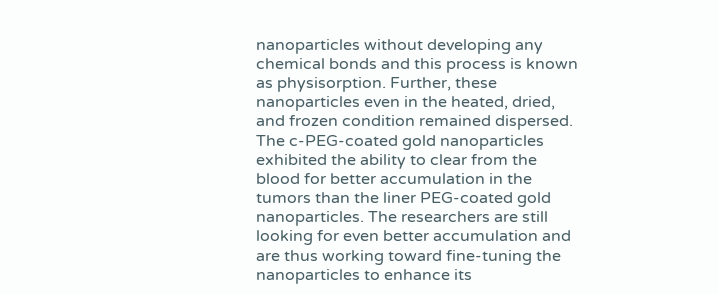nanoparticles without developing any chemical bonds and this process is known as physisorption. Further, these nanoparticles even in the heated, dried, and frozen condition remained dispersed. The c-PEG-coated gold nanoparticles exhibited the ability to clear from the blood for better accumulation in the tumors than the liner PEG-coated gold nanoparticles. The researchers are still looking for even better accumulation and are thus working toward fine-tuning the nanoparticles to enhance its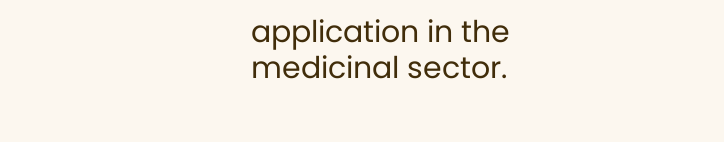application in the medicinal sector.